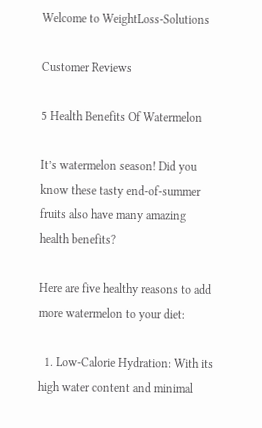Welcome to WeightLoss-Solutions

Customer Reviews

5 Health Benefits Of Watermelon

It’s watermelon season! Did you know these tasty end-of-summer fruits also have many amazing health benefits?

Here are five healthy reasons to add more watermelon to your diet:

  1. Low-Calorie Hydration: With its high water content and minimal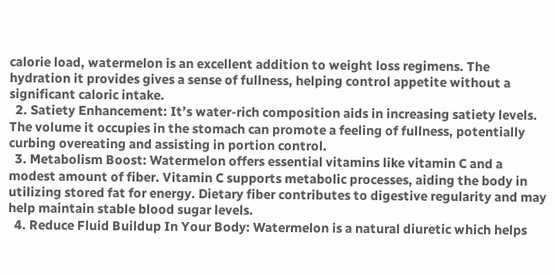calorie load, watermelon is an excellent addition to weight loss regimens. The hydration it provides gives a sense of fullness, helping control appetite without a significant caloric intake.
  2. Satiety Enhancement: It’s water-rich composition aids in increasing satiety levels. The volume it occupies in the stomach can promote a feeling of fullness, potentially curbing overeating and assisting in portion control.
  3. Metabolism Boost: Watermelon offers essential vitamins like vitamin C and a modest amount of fiber. Vitamin C supports metabolic processes, aiding the body in utilizing stored fat for energy. Dietary fiber contributes to digestive regularity and may help maintain stable blood sugar levels.
  4. Reduce Fluid Buildup In Your Body: Watermelon is a natural diuretic which helps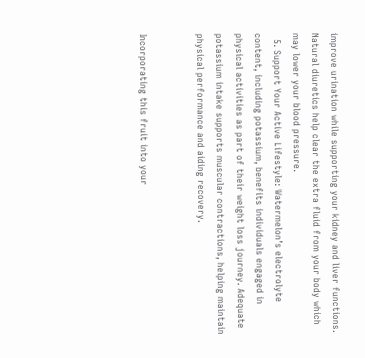improve urination while supporting your kidney and liver functions. Natural diuretics help clear the extra fluid from your body which may lower your blood pressure.
  5. Support Your Active Lifestyle: Watermelon’s electrolyte content, including potassium, benefits individuals engaged in physical activities as part of their weight loss journey. Adequate potassium intake supports muscular contractions, helping maintain physical performance and aiding recovery.


Incorporating this fruit into your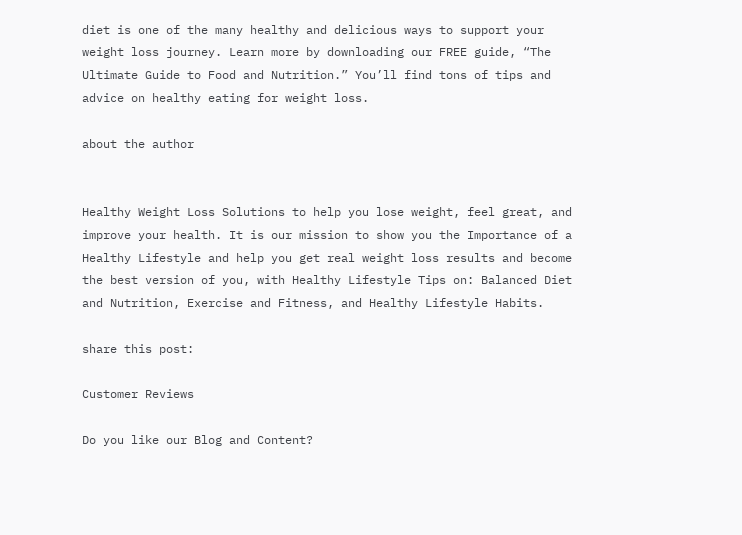diet is one of the many healthy and delicious ways to support your weight loss journey. Learn more by downloading our FREE guide, “The Ultimate Guide to Food and Nutrition.” You’ll find tons of tips and advice on healthy eating for weight loss.

about the author


Healthy Weight Loss Solutions to help you lose weight, feel great, and improve your health. It is our mission to show you the Importance of a Healthy Lifestyle and help you get real weight loss results and become the best version of you, with Healthy Lifestyle Tips on: Balanced Diet and Nutrition, Exercise and Fitness, and Healthy Lifestyle Habits.

share this post:

Customer Reviews

Do you like our Blog and Content?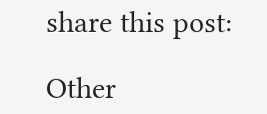share this post:

Other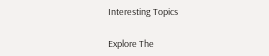Interesting Topics

Explore The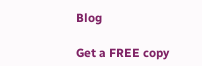Blog

Get a FREE copy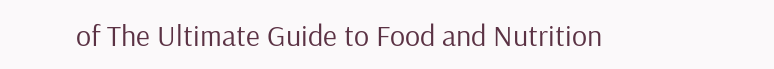of The Ultimate Guide to Food and Nutrition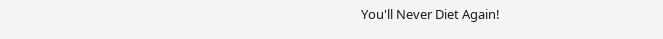You'll Never Diet Again!